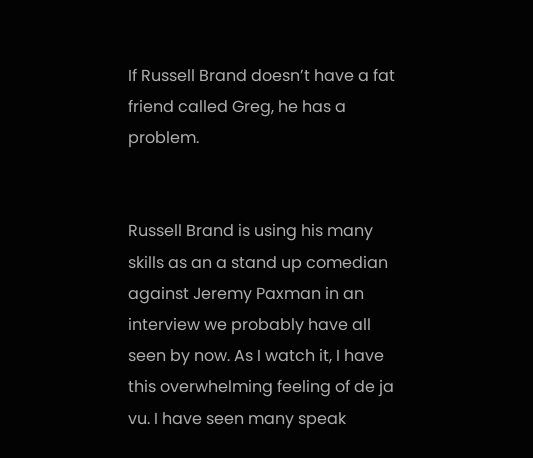If Russell Brand doesn’t have a fat friend called Greg, he has a problem.


Russell Brand is using his many skills as an a stand up comedian against Jeremy Paxman in an interview we probably have all seen by now. As I watch it, I have this overwhelming feeling of de ja vu. I have seen many speak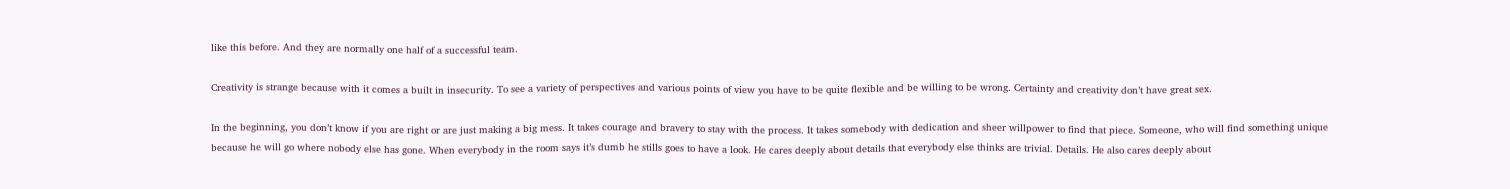like this before. And they are normally one half of a successful team.

Creativity is strange because with it comes a built in insecurity. To see a variety of perspectives and various points of view you have to be quite flexible and be willing to be wrong. Certainty and creativity don’t have great sex.

In the beginning, you don’t know if you are right or are just making a big mess. It takes courage and bravery to stay with the process. It takes somebody with dedication and sheer willpower to find that piece. Someone, who will find something unique because he will go where nobody else has gone. When everybody in the room says it’s dumb he stills goes to have a look. He cares deeply about details that everybody else thinks are trivial. Details. He also cares deeply about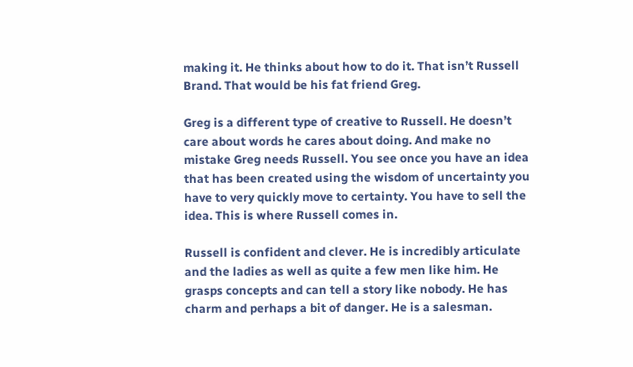making it. He thinks about how to do it. That isn’t Russell Brand. That would be his fat friend Greg.

Greg is a different type of creative to Russell. He doesn’t care about words he cares about doing. And make no mistake Greg needs Russell. You see once you have an idea that has been created using the wisdom of uncertainty you have to very quickly move to certainty. You have to sell the idea. This is where Russell comes in.

Russell is confident and clever. He is incredibly articulate and the ladies as well as quite a few men like him. He grasps concepts and can tell a story like nobody. He has charm and perhaps a bit of danger. He is a salesman.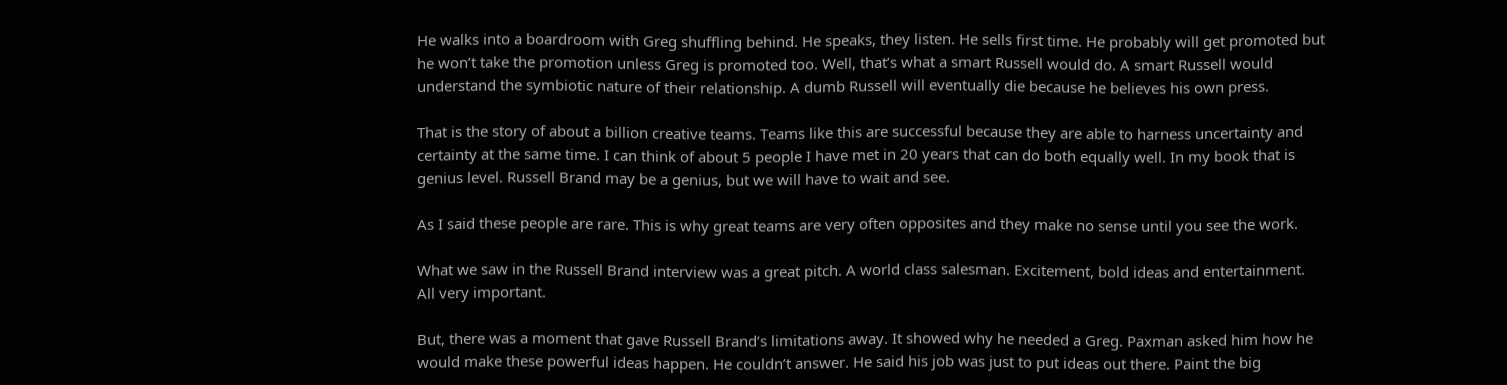He walks into a boardroom with Greg shuffling behind. He speaks, they listen. He sells first time. He probably will get promoted but he won’t take the promotion unless Greg is promoted too. Well, that’s what a smart Russell would do. A smart Russell would understand the symbiotic nature of their relationship. A dumb Russell will eventually die because he believes his own press.

That is the story of about a billion creative teams. Teams like this are successful because they are able to harness uncertainty and certainty at the same time. I can think of about 5 people I have met in 20 years that can do both equally well. In my book that is genius level. Russell Brand may be a genius, but we will have to wait and see.

As I said these people are rare. This is why great teams are very often opposites and they make no sense until you see the work.

What we saw in the Russell Brand interview was a great pitch. A world class salesman. Excitement, bold ideas and entertainment. All very important.

But, there was a moment that gave Russell Brand’s limitations away. It showed why he needed a Greg. Paxman asked him how he would make these powerful ideas happen. He couldn’t answer. He said his job was just to put ideas out there. Paint the big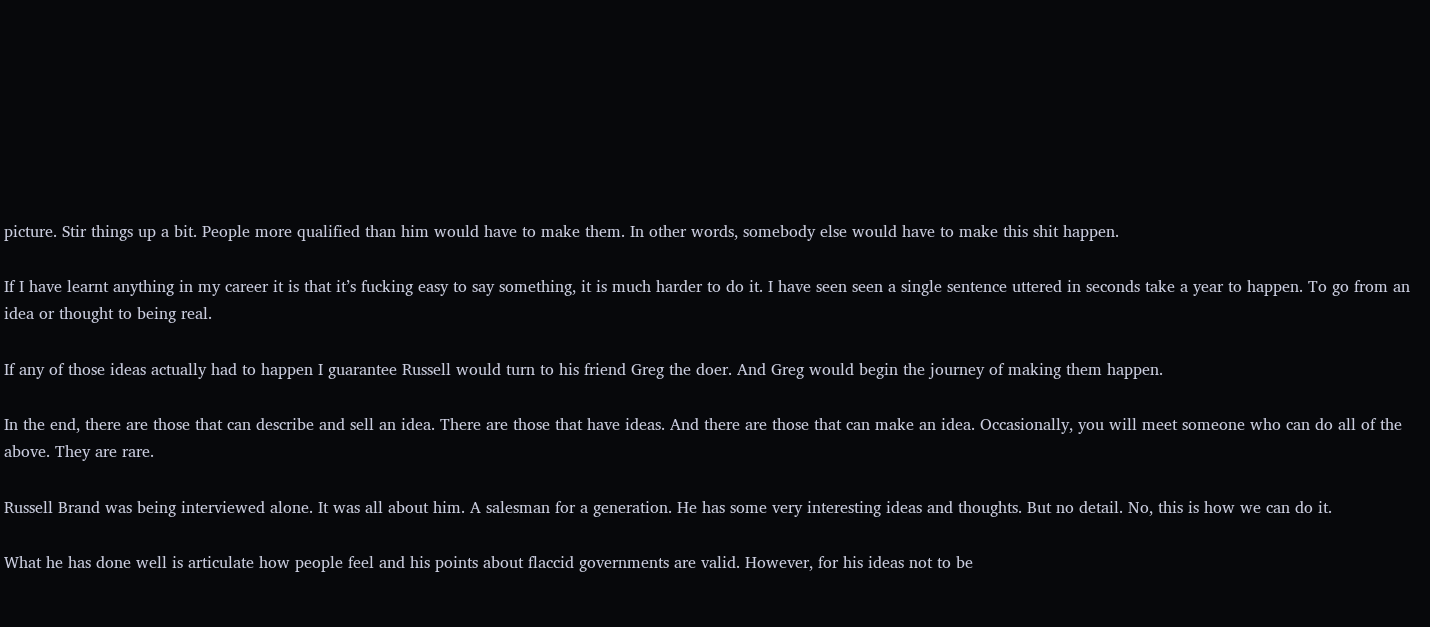picture. Stir things up a bit. People more qualified than him would have to make them. In other words, somebody else would have to make this shit happen.

If I have learnt anything in my career it is that it’s fucking easy to say something, it is much harder to do it. I have seen seen a single sentence uttered in seconds take a year to happen. To go from an idea or thought to being real.

If any of those ideas actually had to happen I guarantee Russell would turn to his friend Greg the doer. And Greg would begin the journey of making them happen.

In the end, there are those that can describe and sell an idea. There are those that have ideas. And there are those that can make an idea. Occasionally, you will meet someone who can do all of the above. They are rare.

Russell Brand was being interviewed alone. It was all about him. A salesman for a generation. He has some very interesting ideas and thoughts. But no detail. No, this is how we can do it.

What he has done well is articulate how people feel and his points about flaccid governments are valid. However, for his ideas not to be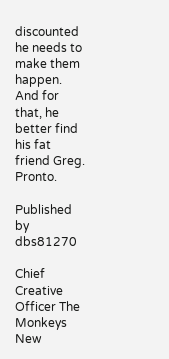discounted he needs to make them happen. And for that, he better find his fat friend Greg. Pronto.

Published by dbs81270

Chief Creative Officer The Monkeys New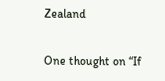Zealand

One thought on “If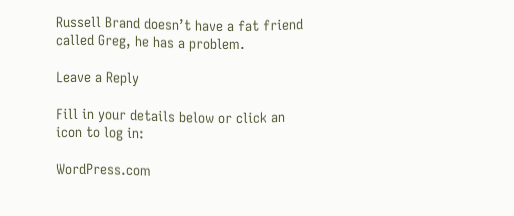Russell Brand doesn’t have a fat friend called Greg, he has a problem.

Leave a Reply

Fill in your details below or click an icon to log in:

WordPress.com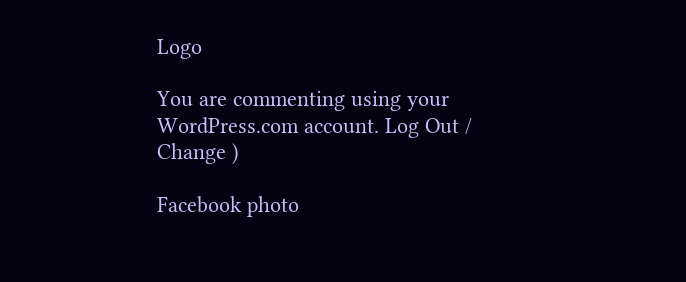Logo

You are commenting using your WordPress.com account. Log Out /  Change )

Facebook photo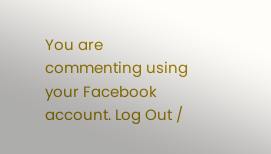You are commenting using your Facebook account. Log Out /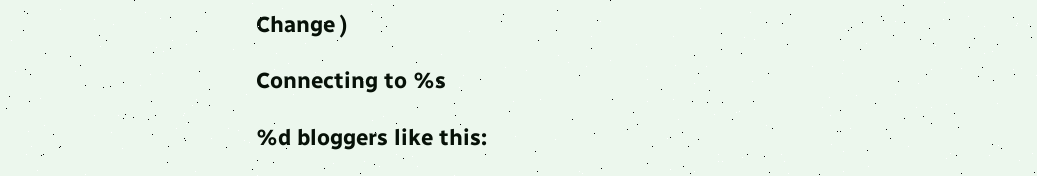Change )

Connecting to %s

%d bloggers like this: